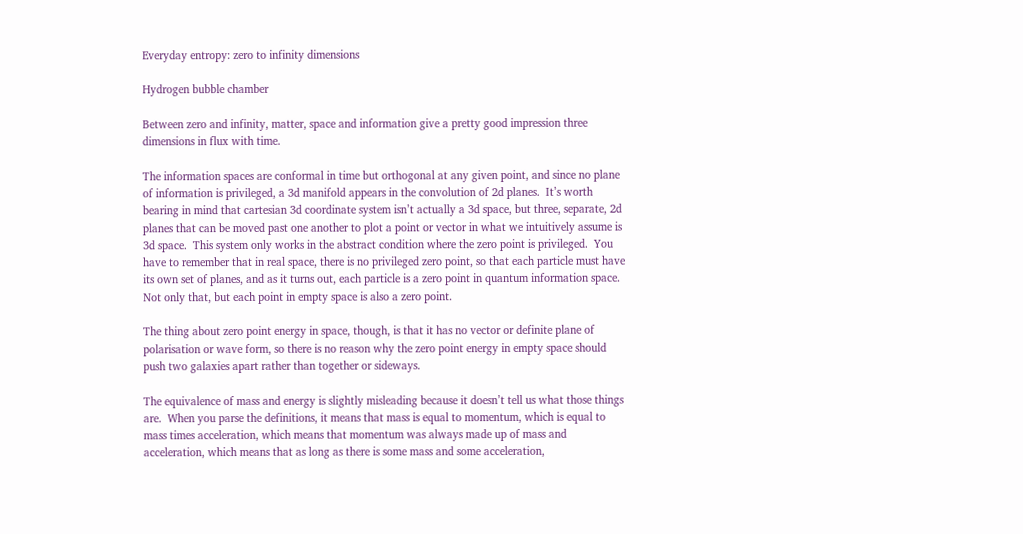Everyday entropy: zero to infinity dimensions

Hydrogen bubble chamber

Between zero and infinity, matter, space and information give a pretty good impression three dimensions in flux with time.

The information spaces are conformal in time but orthogonal at any given point, and since no plane of information is privileged, a 3d manifold appears in the convolution of 2d planes.  It’s worth bearing in mind that cartesian 3d coordinate system isn’t actually a 3d space, but three, separate, 2d planes that can be moved past one another to plot a point or vector in what we intuitively assume is 3d space.  This system only works in the abstract condition where the zero point is privileged.  You have to remember that in real space, there is no privileged zero point, so that each particle must have its own set of planes, and as it turns out, each particle is a zero point in quantum information space.  Not only that, but each point in empty space is also a zero point.

The thing about zero point energy in space, though, is that it has no vector or definite plane of polarisation or wave form, so there is no reason why the zero point energy in empty space should push two galaxies apart rather than together or sideways.

The equivalence of mass and energy is slightly misleading because it doesn’t tell us what those things are.  When you parse the definitions, it means that mass is equal to momentum, which is equal to mass times acceleration, which means that momentum was always made up of mass and acceleration, which means that as long as there is some mass and some acceleration,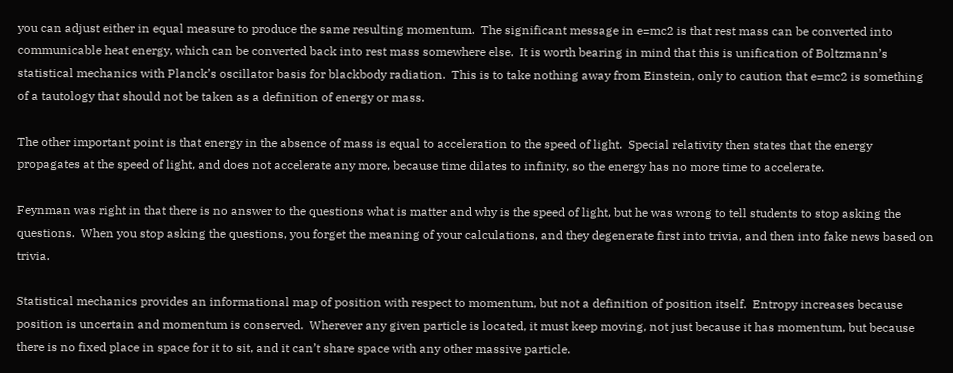you can adjust either in equal measure to produce the same resulting momentum.  The significant message in e=mc2 is that rest mass can be converted into communicable heat energy, which can be converted back into rest mass somewhere else.  It is worth bearing in mind that this is unification of Boltzmann’s statistical mechanics with Planck’s oscillator basis for blackbody radiation.  This is to take nothing away from Einstein, only to caution that e=mc2 is something of a tautology that should not be taken as a definition of energy or mass.

The other important point is that energy in the absence of mass is equal to acceleration to the speed of light.  Special relativity then states that the energy propagates at the speed of light, and does not accelerate any more, because time dilates to infinity, so the energy has no more time to accelerate.

Feynman was right in that there is no answer to the questions what is matter and why is the speed of light, but he was wrong to tell students to stop asking the questions.  When you stop asking the questions, you forget the meaning of your calculations, and they degenerate first into trivia, and then into fake news based on trivia.

Statistical mechanics provides an informational map of position with respect to momentum, but not a definition of position itself.  Entropy increases because position is uncertain and momentum is conserved.  Wherever any given particle is located, it must keep moving, not just because it has momentum, but because there is no fixed place in space for it to sit, and it can’t share space with any other massive particle.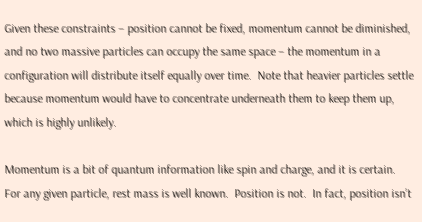Given these constraints – position cannot be fixed, momentum cannot be diminished, and no two massive particles can occupy the same space – the momentum in a configuration will distribute itself equally over time.  Note that heavier particles settle because momentum would have to concentrate underneath them to keep them up, which is highly unlikely.

Momentum is a bit of quantum information like spin and charge, and it is certain.  For any given particle, rest mass is well known.  Position is not.  In fact, position isn’t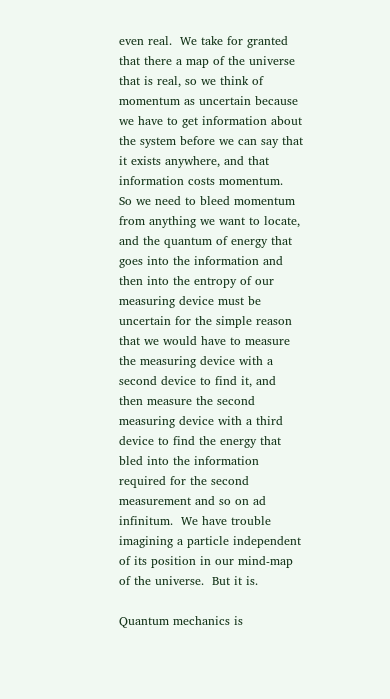even real.  We take for granted that there a map of the universe that is real, so we think of momentum as uncertain because we have to get information about the system before we can say that it exists anywhere, and that information costs momentum.  So we need to bleed momentum from anything we want to locate, and the quantum of energy that goes into the information and then into the entropy of our measuring device must be uncertain for the simple reason that we would have to measure the measuring device with a second device to find it, and then measure the second measuring device with a third device to find the energy that bled into the information required for the second measurement and so on ad infinitum.  We have trouble imagining a particle independent of its position in our mind-map of the universe.  But it is.

Quantum mechanics is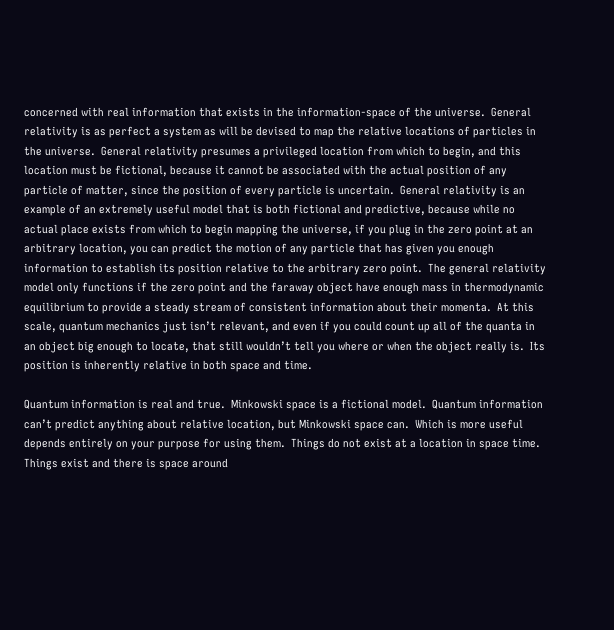concerned with real information that exists in the information-space of the universe.  General relativity is as perfect a system as will be devised to map the relative locations of particles in the universe.  General relativity presumes a privileged location from which to begin, and this location must be fictional, because it cannot be associated with the actual position of any particle of matter, since the position of every particle is uncertain.  General relativity is an example of an extremely useful model that is both fictional and predictive, because while no actual place exists from which to begin mapping the universe, if you plug in the zero point at an arbitrary location, you can predict the motion of any particle that has given you enough information to establish its position relative to the arbitrary zero point.  The general relativity model only functions if the zero point and the faraway object have enough mass in thermodynamic equilibrium to provide a steady stream of consistent information about their momenta.  At this scale, quantum mechanics just isn’t relevant, and even if you could count up all of the quanta in an object big enough to locate, that still wouldn’t tell you where or when the object really is.  Its position is inherently relative in both space and time.

Quantum information is real and true.  Minkowski space is a fictional model.  Quantum information can’t predict anything about relative location, but Minkowski space can.  Which is more useful depends entirely on your purpose for using them.  Things do not exist at a location in space time.  Things exist and there is space around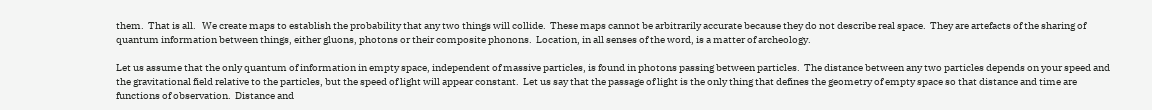them.  That is all.   We create maps to establish the probability that any two things will collide.  These maps cannot be arbitrarily accurate because they do not describe real space.  They are artefacts of the sharing of quantum information between things, either gluons, photons or their composite phonons.  Location, in all senses of the word, is a matter of archeology.

Let us assume that the only quantum of information in empty space, independent of massive particles, is found in photons passing between particles.  The distance between any two particles depends on your speed and the gravitational field relative to the particles, but the speed of light will appear constant.  Let us say that the passage of light is the only thing that defines the geometry of empty space so that distance and time are functions of observation.  Distance and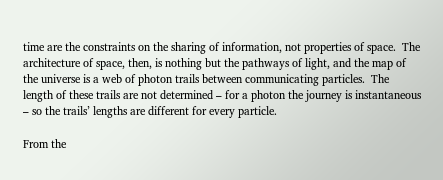time are the constraints on the sharing of information, not properties of space.  The architecture of space, then, is nothing but the pathways of light, and the map of the universe is a web of photon trails between communicating particles.  The length of these trails are not determined – for a photon the journey is instantaneous – so the trails’ lengths are different for every particle.

From the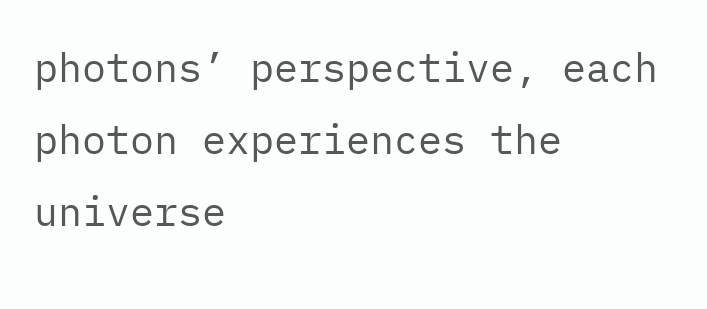photons’ perspective, each photon experiences the universe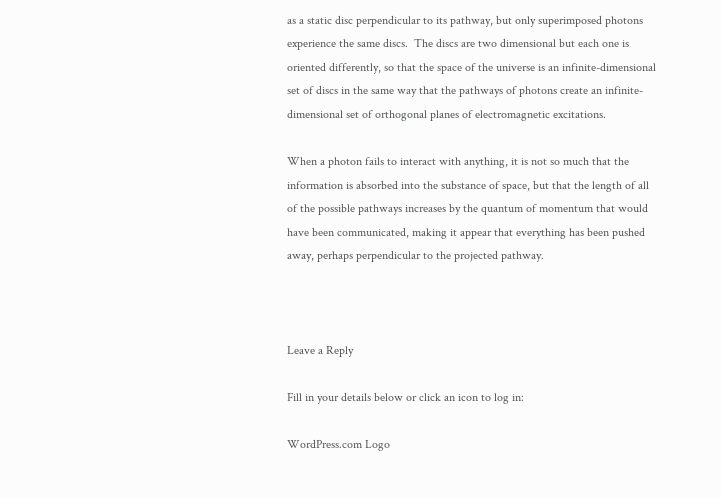as a static disc perpendicular to its pathway, but only superimposed photons experience the same discs.  The discs are two dimensional but each one is oriented differently, so that the space of the universe is an infinite-dimensional set of discs in the same way that the pathways of photons create an infinite-dimensional set of orthogonal planes of electromagnetic excitations.

When a photon fails to interact with anything, it is not so much that the information is absorbed into the substance of space, but that the length of all of the possible pathways increases by the quantum of momentum that would have been communicated, making it appear that everything has been pushed away, perhaps perpendicular to the projected pathway.



Leave a Reply

Fill in your details below or click an icon to log in:

WordPress.com Logo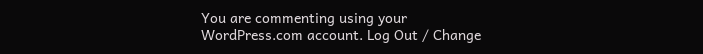You are commenting using your WordPress.com account. Log Out / Change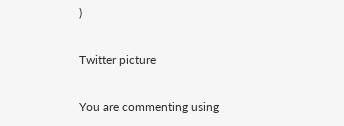)

Twitter picture

You are commenting using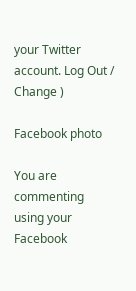your Twitter account. Log Out / Change )

Facebook photo

You are commenting using your Facebook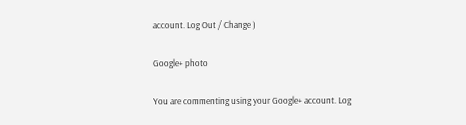account. Log Out / Change )

Google+ photo

You are commenting using your Google+ account. Log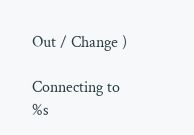Out / Change )

Connecting to %s